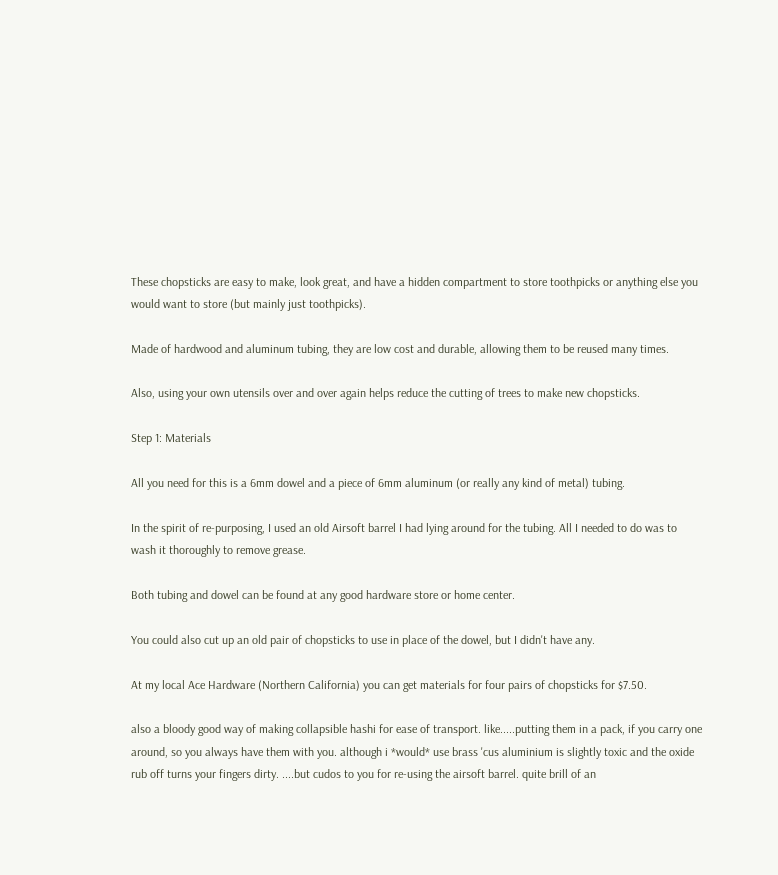These chopsticks are easy to make, look great, and have a hidden compartment to store toothpicks or anything else you would want to store (but mainly just toothpicks).

Made of hardwood and aluminum tubing, they are low cost and durable, allowing them to be reused many times.

Also, using your own utensils over and over again helps reduce the cutting of trees to make new chopsticks.

Step 1: Materials

All you need for this is a 6mm dowel and a piece of 6mm aluminum (or really any kind of metal) tubing.

In the spirit of re-purposing, I used an old Airsoft barrel I had lying around for the tubing. All I needed to do was to wash it thoroughly to remove grease.

Both tubing and dowel can be found at any good hardware store or home center.

You could also cut up an old pair of chopsticks to use in place of the dowel, but I didn't have any.

At my local Ace Hardware (Northern California) you can get materials for four pairs of chopsticks for $7.50.

also a bloody good way of making collapsible hashi for ease of transport. like.....putting them in a pack, if you carry one around, so you always have them with you. although i *would* use brass 'cus aluminium is slightly toxic and the oxide rub off turns your fingers dirty. ....but cudos to you for re-using the airsoft barrel. quite brill of an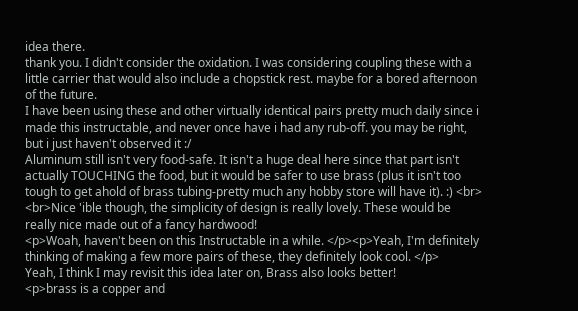idea there.
thank you. I didn't consider the oxidation. I was considering coupling these with a little carrier that would also include a chopstick rest. maybe for a bored afternoon of the future.
I have been using these and other virtually identical pairs pretty much daily since i made this instructable, and never once have i had any rub-off. you may be right, but i just haven't observed it :/
Aluminum still isn't very food-safe. It isn't a huge deal here since that part isn't actually TOUCHING the food, but it would be safer to use brass (plus it isn't too tough to get ahold of brass tubing-pretty much any hobby store will have it). :) <br> <br>Nice 'ible though, the simplicity of design is really lovely. These would be really nice made out of a fancy hardwood!
<p>Woah, haven't been on this Instructable in a while. </p><p>Yeah, I'm definitely thinking of making a few more pairs of these, they definitely look cool. </p>
Yeah, I think I may revisit this idea later on, Brass also looks better!
<p>brass is a copper and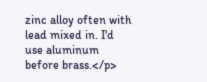zinc alloy often with lead mixed in. I'd use aluminum before brass.</p>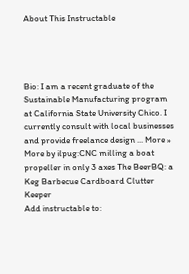About This Instructable




Bio: I am a recent graduate of the Sustainable Manufacturing program at California State University Chico. I currently consult with local businesses and provide freelance design ... More »
More by ilpug:CNC milling a boat propeller in only 3 axes The BeerBQ: a Keg Barbecue Cardboard Clutter Keeper
Add instructable to: